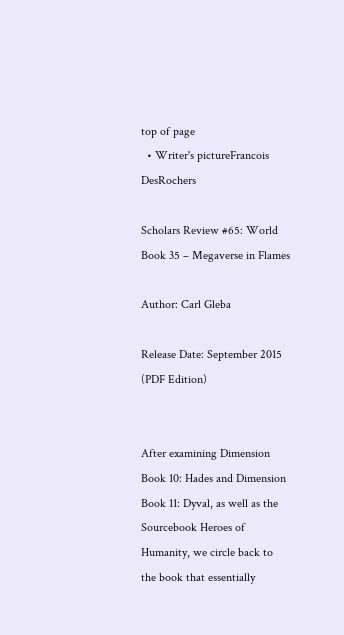top of page
  • Writer's pictureFrancois DesRochers

Scholars Review #65: World Book 35 – Megaverse in Flames

Author: Carl Gleba

Release Date: September 2015 (PDF Edition)


After examining Dimension Book 10: Hades and Dimension Book 11: Dyval, as well as the Sourcebook Heroes of Humanity, we circle back to the book that essentially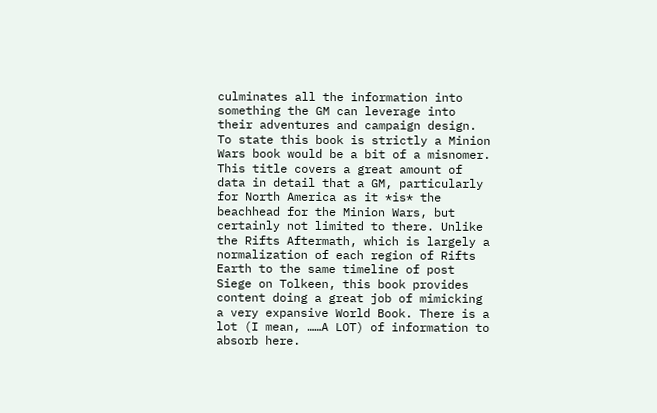culminates all the information into something the GM can leverage into their adventures and campaign design. To state this book is strictly a Minion Wars book would be a bit of a misnomer. This title covers a great amount of data in detail that a GM, particularly for North America as it *is* the beachhead for the Minion Wars, but certainly not limited to there. Unlike the Rifts Aftermath, which is largely a normalization of each region of Rifts Earth to the same timeline of post Siege on Tolkeen, this book provides content doing a great job of mimicking a very expansive World Book. There is a lot (I mean, ……A LOT) of information to absorb here.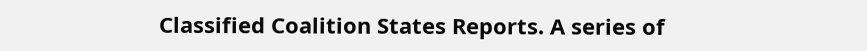Classified Coalition States Reports. A series of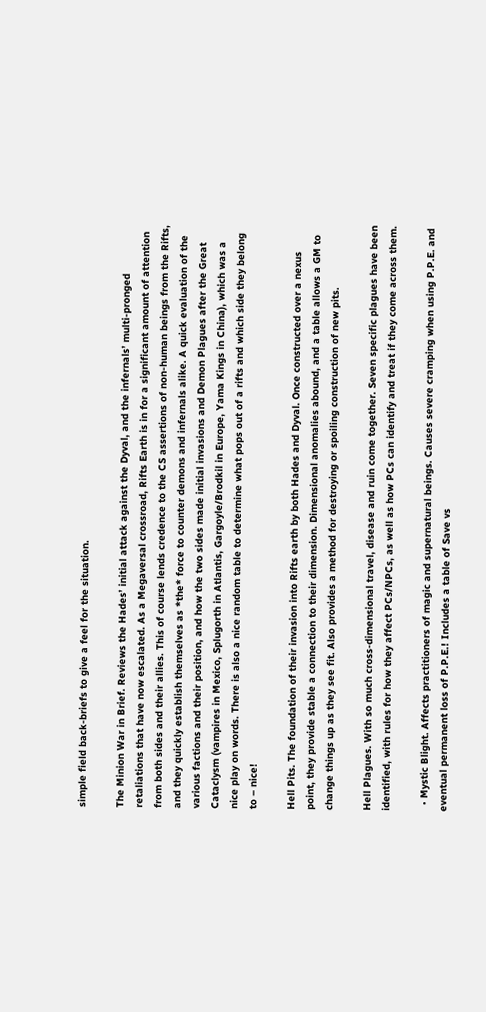simple field back-briefs to give a feel for the situation.

The Minion War in Brief. Reviews the Hades’ initial attack against the Dyval, and the infernals’ multi-pronged retaliations that have now escalated. As a Megaversal crossroad, Rifts Earth is in for a significant amount of attention from both sides and their allies. This of course lends credence to the CS assertions of non-human beings from the Rifts, and they quickly establish themselves as *the* force to counter demons and infernals alike. A quick evaluation of the various factions and their position, and how the two sides made initial invasions and Demon Plagues after the Great Cataclysm (vampires in Mexico, Splugorth in Atlantis, Gargoyle/Brodkil in Europe, Yama Kings in China), which was a nice play on words. There is also a nice random table to determine what pops out of a rifts and which side they belong to – nice!

Hell Pits. The foundation of their invasion into Rifts earth by both Hades and Dyval. Once constructed over a nexus point, they provide stable a connection to their dimension. Dimensional anomalies abound, and a table allows a GM to change things up as they see fit. Also provides a method for destroying or spoiling construction of new pits.

Hell Plagues. With so much cross-dimensional travel, disease and ruin come together. Seven specific plagues have been identified, with rules for how they affect PCs/NPCs, as well as how PCs can identify and treat if they come across them.

  • Mystic Blight. Affects practitioners of magic and supernatural beings. Causes severe cramping when using P.P.E. and eventual permanent loss of P.P.E.! Includes a table of Save vs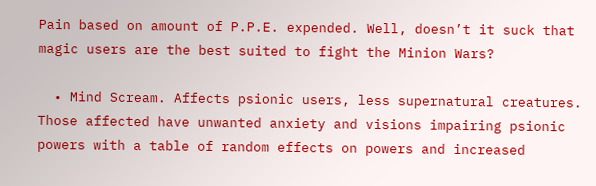Pain based on amount of P.P.E. expended. Well, doesn’t it suck that magic users are the best suited to fight the Minion Wars?

  • Mind Scream. Affects psionic users, less supernatural creatures. Those affected have unwanted anxiety and visions impairing psionic powers with a table of random effects on powers and increased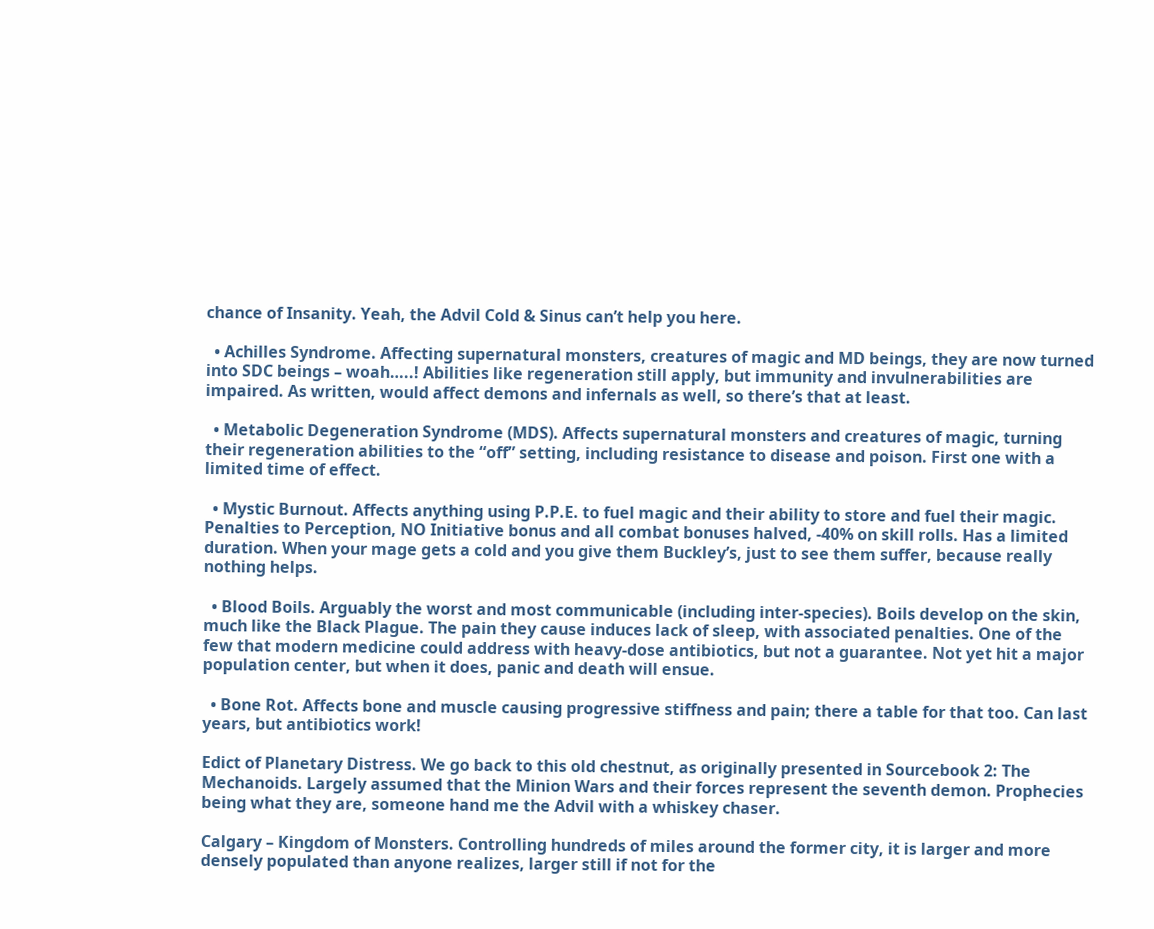chance of Insanity. Yeah, the Advil Cold & Sinus can’t help you here.

  • Achilles Syndrome. Affecting supernatural monsters, creatures of magic and MD beings, they are now turned into SDC beings – woah…..! Abilities like regeneration still apply, but immunity and invulnerabilities are impaired. As written, would affect demons and infernals as well, so there’s that at least.

  • Metabolic Degeneration Syndrome (MDS). Affects supernatural monsters and creatures of magic, turning their regeneration abilities to the “off” setting, including resistance to disease and poison. First one with a limited time of effect.

  • Mystic Burnout. Affects anything using P.P.E. to fuel magic and their ability to store and fuel their magic. Penalties to Perception, NO Initiative bonus and all combat bonuses halved, -40% on skill rolls. Has a limited duration. When your mage gets a cold and you give them Buckley’s, just to see them suffer, because really nothing helps.

  • Blood Boils. Arguably the worst and most communicable (including inter-species). Boils develop on the skin, much like the Black Plague. The pain they cause induces lack of sleep, with associated penalties. One of the few that modern medicine could address with heavy-dose antibiotics, but not a guarantee. Not yet hit a major population center, but when it does, panic and death will ensue.

  • Bone Rot. Affects bone and muscle causing progressive stiffness and pain; there a table for that too. Can last years, but antibiotics work!

Edict of Planetary Distress. We go back to this old chestnut, as originally presented in Sourcebook 2: The Mechanoids. Largely assumed that the Minion Wars and their forces represent the seventh demon. Prophecies being what they are, someone hand me the Advil with a whiskey chaser.

Calgary – Kingdom of Monsters. Controlling hundreds of miles around the former city, it is larger and more densely populated than anyone realizes, larger still if not for the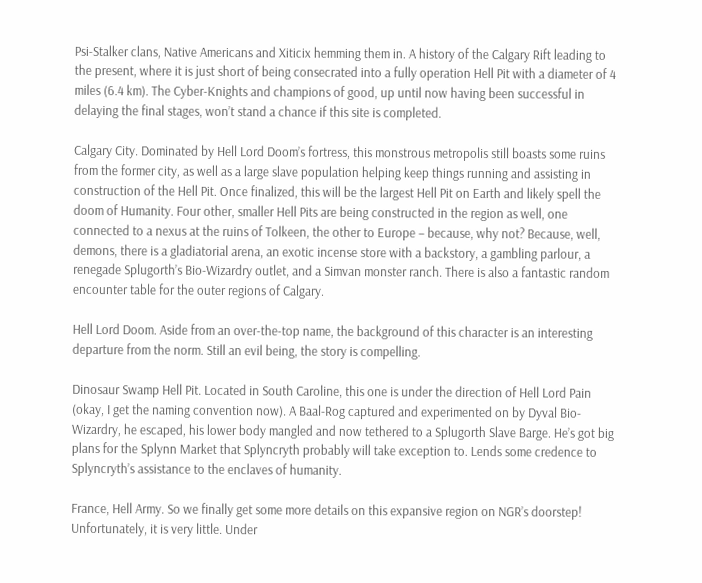Psi-Stalker clans, Native Americans and Xiticix hemming them in. A history of the Calgary Rift leading to the present, where it is just short of being consecrated into a fully operation Hell Pit with a diameter of 4 miles (6.4 km). The Cyber-Knights and champions of good, up until now having been successful in delaying the final stages, won’t stand a chance if this site is completed.

Calgary City. Dominated by Hell Lord Doom’s fortress, this monstrous metropolis still boasts some ruins from the former city, as well as a large slave population helping keep things running and assisting in construction of the Hell Pit. Once finalized, this will be the largest Hell Pit on Earth and likely spell the doom of Humanity. Four other, smaller Hell Pits are being constructed in the region as well, one connected to a nexus at the ruins of Tolkeen, the other to Europe – because, why not? Because, well, demons, there is a gladiatorial arena, an exotic incense store with a backstory, a gambling parlour, a renegade Splugorth’s Bio-Wizardry outlet, and a Simvan monster ranch. There is also a fantastic random encounter table for the outer regions of Calgary.

Hell Lord Doom. Aside from an over-the-top name, the background of this character is an interesting departure from the norm. Still an evil being, the story is compelling.

Dinosaur Swamp Hell Pit. Located in South Caroline, this one is under the direction of Hell Lord Pain (okay, I get the naming convention now). A Baal-Rog captured and experimented on by Dyval Bio-Wizardry, he escaped, his lower body mangled and now tethered to a Splugorth Slave Barge. He’s got big plans for the Splynn Market that Splyncryth probably will take exception to. Lends some credence to Splyncryth’s assistance to the enclaves of humanity.

France, Hell Army. So we finally get some more details on this expansive region on NGR’s doorstep! Unfortunately, it is very little. Under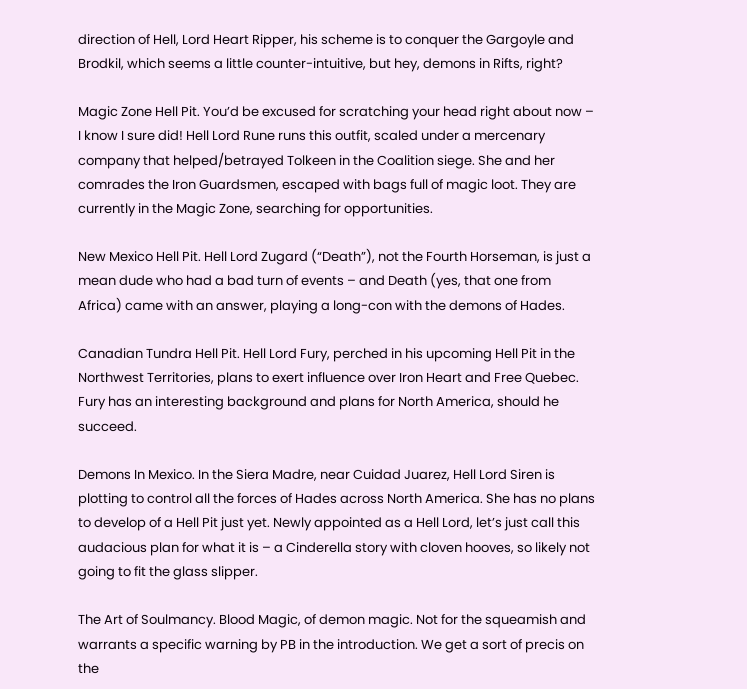direction of Hell, Lord Heart Ripper, his scheme is to conquer the Gargoyle and Brodkil, which seems a little counter-intuitive, but hey, demons in Rifts, right?

Magic Zone Hell Pit. You’d be excused for scratching your head right about now – I know I sure did! Hell Lord Rune runs this outfit, scaled under a mercenary company that helped/betrayed Tolkeen in the Coalition siege. She and her comrades the Iron Guardsmen, escaped with bags full of magic loot. They are currently in the Magic Zone, searching for opportunities.

New Mexico Hell Pit. Hell Lord Zugard (“Death”), not the Fourth Horseman, is just a mean dude who had a bad turn of events – and Death (yes, that one from Africa) came with an answer, playing a long-con with the demons of Hades.

Canadian Tundra Hell Pit. Hell Lord Fury, perched in his upcoming Hell Pit in the Northwest Territories, plans to exert influence over Iron Heart and Free Quebec. Fury has an interesting background and plans for North America, should he succeed.

Demons In Mexico. In the Siera Madre, near Cuidad Juarez, Hell Lord Siren is plotting to control all the forces of Hades across North America. She has no plans to develop of a Hell Pit just yet. Newly appointed as a Hell Lord, let’s just call this audacious plan for what it is – a Cinderella story with cloven hooves, so likely not going to fit the glass slipper.

The Art of Soulmancy. Blood Magic, of demon magic. Not for the squeamish and warrants a specific warning by PB in the introduction. We get a sort of precis on the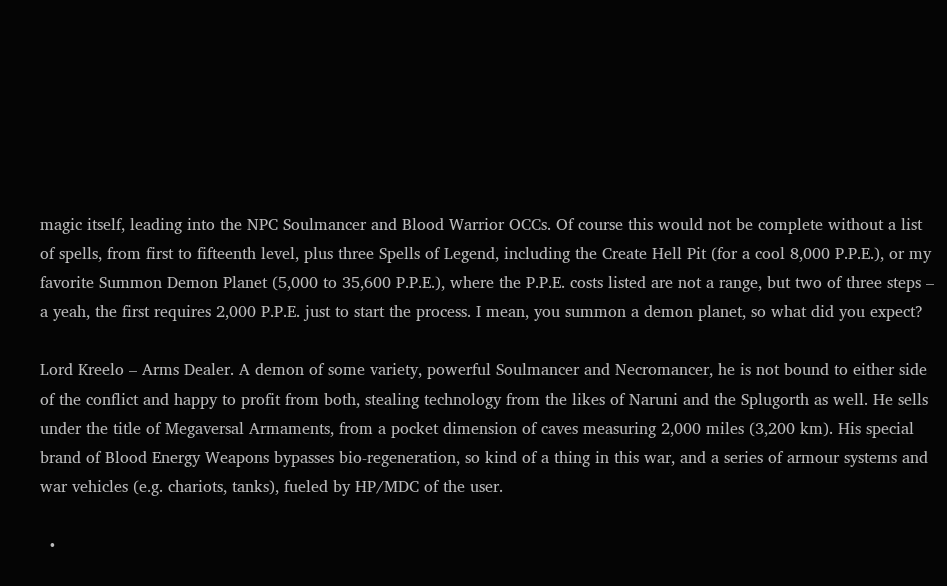magic itself, leading into the NPC Soulmancer and Blood Warrior OCCs. Of course this would not be complete without a list of spells, from first to fifteenth level, plus three Spells of Legend, including the Create Hell Pit (for a cool 8,000 P.P.E.), or my favorite Summon Demon Planet (5,000 to 35,600 P.P.E.), where the P.P.E. costs listed are not a range, but two of three steps – a yeah, the first requires 2,000 P.P.E. just to start the process. I mean, you summon a demon planet, so what did you expect?

Lord Kreelo – Arms Dealer. A demon of some variety, powerful Soulmancer and Necromancer, he is not bound to either side of the conflict and happy to profit from both, stealing technology from the likes of Naruni and the Splugorth as well. He sells under the title of Megaversal Armaments, from a pocket dimension of caves measuring 2,000 miles (3,200 km). His special brand of Blood Energy Weapons bypasses bio-regeneration, so kind of a thing in this war, and a series of armour systems and war vehicles (e.g. chariots, tanks), fueled by HP/MDC of the user.

  •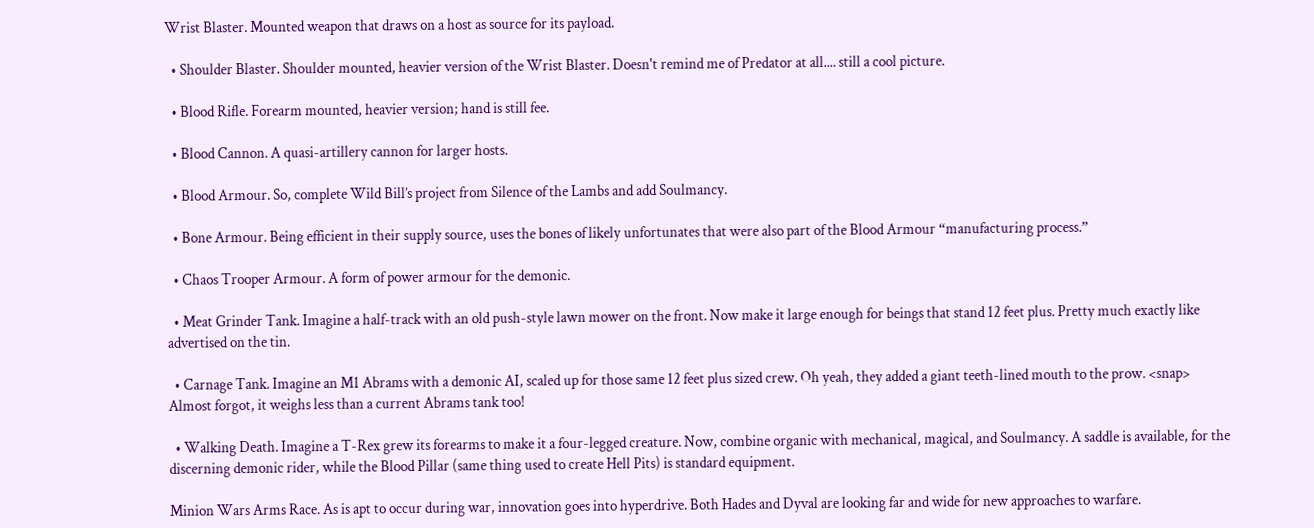Wrist Blaster. Mounted weapon that draws on a host as source for its payload.

  • Shoulder Blaster. Shoulder mounted, heavier version of the Wrist Blaster. Doesn't remind me of Predator at all.... still a cool picture.

  • Blood Rifle. Forearm mounted, heavier version; hand is still fee.

  • Blood Cannon. A quasi-artillery cannon for larger hosts.

  • Blood Armour. So, complete Wild Bill’s project from Silence of the Lambs and add Soulmancy.

  • Bone Armour. Being efficient in their supply source, uses the bones of likely unfortunates that were also part of the Blood Armour “manufacturing process.”

  • Chaos Trooper Armour. A form of power armour for the demonic.

  • Meat Grinder Tank. Imagine a half-track with an old push-style lawn mower on the front. Now make it large enough for beings that stand 12 feet plus. Pretty much exactly like advertised on the tin.

  • Carnage Tank. Imagine an M1 Abrams with a demonic AI, scaled up for those same 12 feet plus sized crew. Oh yeah, they added a giant teeth-lined mouth to the prow. <snap> Almost forgot, it weighs less than a current Abrams tank too!

  • Walking Death. Imagine a T-Rex grew its forearms to make it a four-legged creature. Now, combine organic with mechanical, magical, and Soulmancy. A saddle is available, for the discerning demonic rider, while the Blood Pillar (same thing used to create Hell Pits) is standard equipment.

Minion Wars Arms Race. As is apt to occur during war, innovation goes into hyperdrive. Both Hades and Dyval are looking far and wide for new approaches to warfare.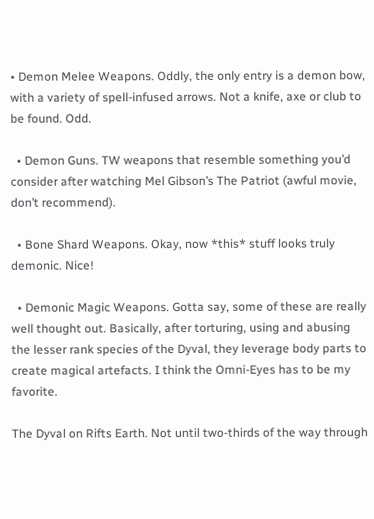• Demon Melee Weapons. Oddly, the only entry is a demon bow, with a variety of spell-infused arrows. Not a knife, axe or club to be found. Odd.

  • Demon Guns. TW weapons that resemble something you’d consider after watching Mel Gibson’s The Patriot (awful movie, don’t recommend).

  • Bone Shard Weapons. Okay, now *this* stuff looks truly demonic. Nice!

  • Demonic Magic Weapons. Gotta say, some of these are really well thought out. Basically, after torturing, using and abusing the lesser rank species of the Dyval, they leverage body parts to create magical artefacts. I think the Omni-Eyes has to be my favorite.

The Dyval on Rifts Earth. Not until two-thirds of the way through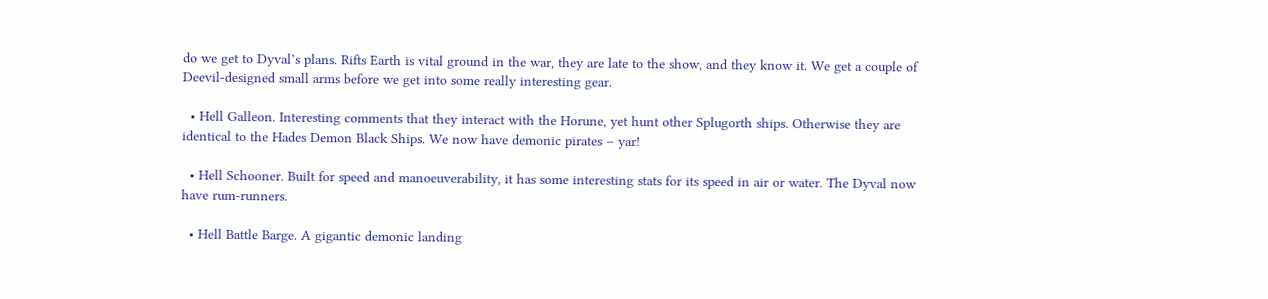do we get to Dyval’s plans. Rifts Earth is vital ground in the war, they are late to the show, and they know it. We get a couple of Deevil-designed small arms before we get into some really interesting gear.

  • Hell Galleon. Interesting comments that they interact with the Horune, yet hunt other Splugorth ships. Otherwise they are identical to the Hades Demon Black Ships. We now have demonic pirates – yar!

  • Hell Schooner. Built for speed and manoeuverability, it has some interesting stats for its speed in air or water. The Dyval now have rum-runners.

  • Hell Battle Barge. A gigantic demonic landing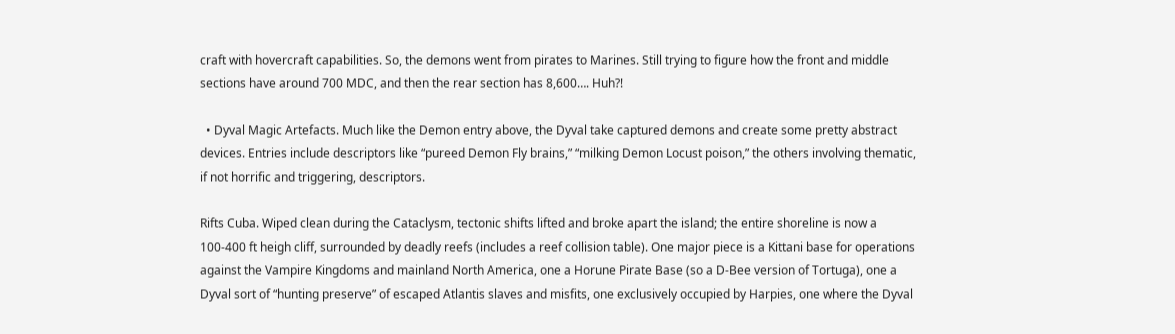craft with hovercraft capabilities. So, the demons went from pirates to Marines. Still trying to figure how the front and middle sections have around 700 MDC, and then the rear section has 8,600…. Huh?!

  • Dyval Magic Artefacts. Much like the Demon entry above, the Dyval take captured demons and create some pretty abstract devices. Entries include descriptors like “pureed Demon Fly brains,” “milking Demon Locust poison,” the others involving thematic, if not horrific and triggering, descriptors.

Rifts Cuba. Wiped clean during the Cataclysm, tectonic shifts lifted and broke apart the island; the entire shoreline is now a 100-400 ft heigh cliff, surrounded by deadly reefs (includes a reef collision table). One major piece is a Kittani base for operations against the Vampire Kingdoms and mainland North America, one a Horune Pirate Base (so a D-Bee version of Tortuga), one a Dyval sort of “hunting preserve” of escaped Atlantis slaves and misfits, one exclusively occupied by Harpies, one where the Dyval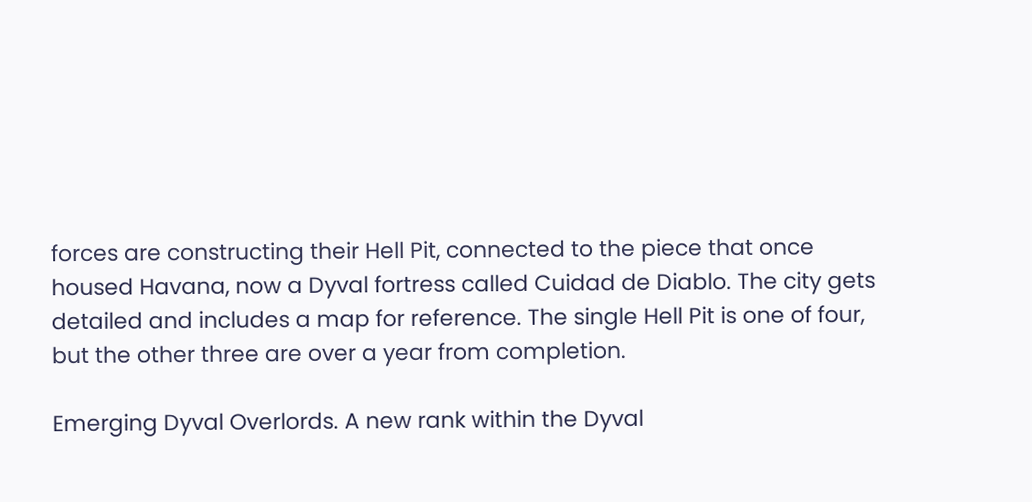forces are constructing their Hell Pit, connected to the piece that once housed Havana, now a Dyval fortress called Cuidad de Diablo. The city gets detailed and includes a map for reference. The single Hell Pit is one of four, but the other three are over a year from completion.

Emerging Dyval Overlords. A new rank within the Dyval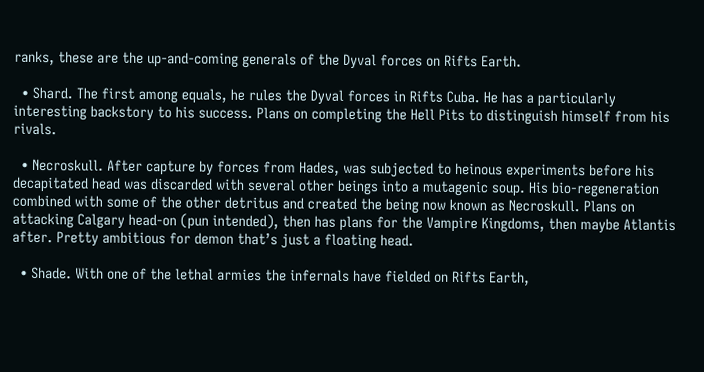ranks, these are the up-and-coming generals of the Dyval forces on Rifts Earth.

  • Shard. The first among equals, he rules the Dyval forces in Rifts Cuba. He has a particularly interesting backstory to his success. Plans on completing the Hell Pits to distinguish himself from his rivals.

  • Necroskull. After capture by forces from Hades, was subjected to heinous experiments before his decapitated head was discarded with several other beings into a mutagenic soup. His bio-regeneration combined with some of the other detritus and created the being now known as Necroskull. Plans on attacking Calgary head-on (pun intended), then has plans for the Vampire Kingdoms, then maybe Atlantis after. Pretty ambitious for demon that’s just a floating head.

  • Shade. With one of the lethal armies the infernals have fielded on Rifts Earth,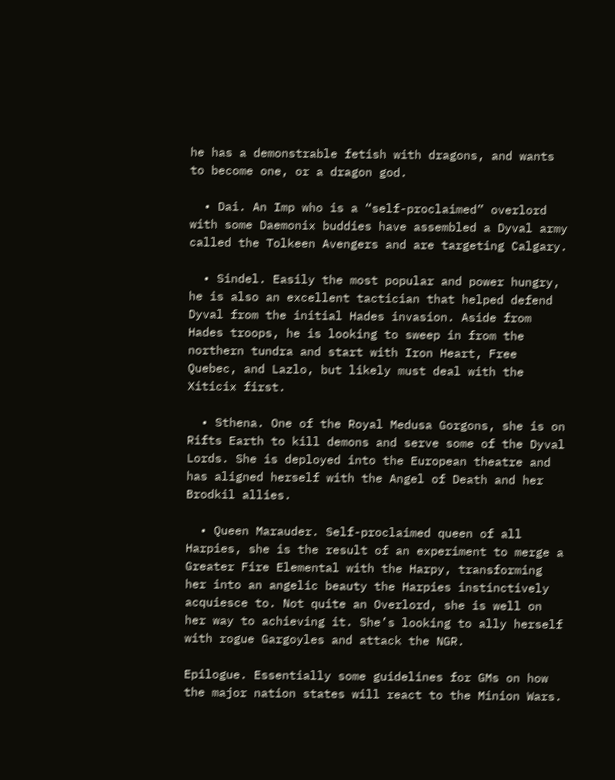he has a demonstrable fetish with dragons, and wants to become one, or a dragon god.

  • Dai. An Imp who is a “self-proclaimed” overlord with some Daemonix buddies have assembled a Dyval army called the Tolkeen Avengers and are targeting Calgary.

  • Sindel. Easily the most popular and power hungry, he is also an excellent tactician that helped defend Dyval from the initial Hades invasion. Aside from Hades troops, he is looking to sweep in from the northern tundra and start with Iron Heart, Free Quebec, and Lazlo, but likely must deal with the Xiticix first.

  • Sthena. One of the Royal Medusa Gorgons, she is on Rifts Earth to kill demons and serve some of the Dyval Lords. She is deployed into the European theatre and has aligned herself with the Angel of Death and her Brodkil allies.

  • Queen Marauder. Self-proclaimed queen of all Harpies, she is the result of an experiment to merge a Greater Fire Elemental with the Harpy, transforming her into an angelic beauty the Harpies instinctively acquiesce to. Not quite an Overlord, she is well on her way to achieving it. She’s looking to ally herself with rogue Gargoyles and attack the NGR.

Epilogue. Essentially some guidelines for GMs on how the major nation states will react to the Minion Wars.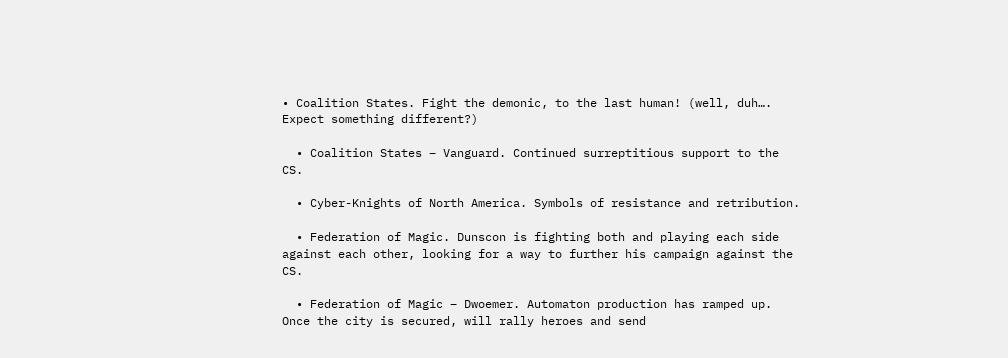• Coalition States. Fight the demonic, to the last human! (well, duh…. Expect something different?)

  • Coalition States – Vanguard. Continued surreptitious support to the CS.

  • Cyber-Knights of North America. Symbols of resistance and retribution.

  • Federation of Magic. Dunscon is fighting both and playing each side against each other, looking for a way to further his campaign against the CS.

  • Federation of Magic – Dwoemer. Automaton production has ramped up. Once the city is secured, will rally heroes and send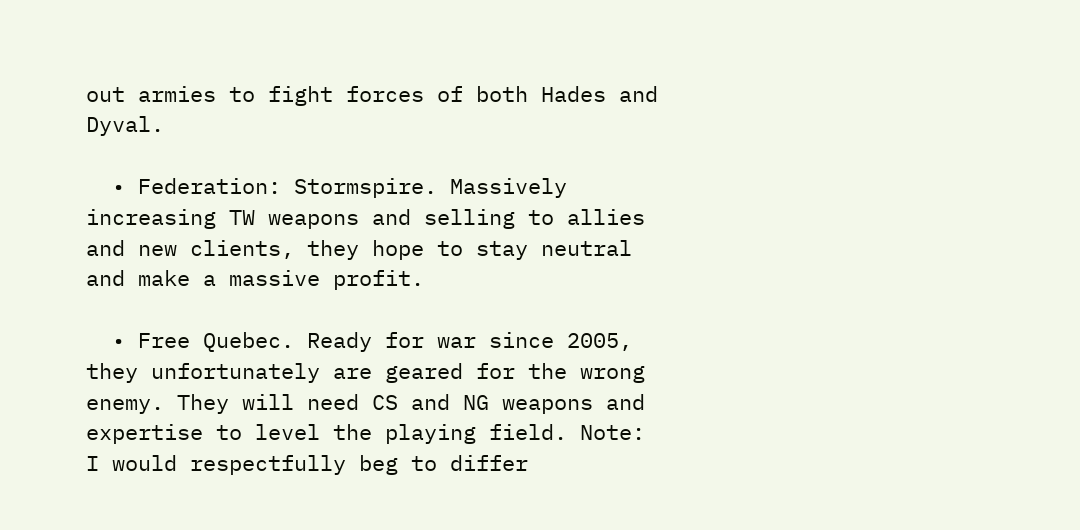out armies to fight forces of both Hades and Dyval.

  • Federation: Stormspire. Massively increasing TW weapons and selling to allies and new clients, they hope to stay neutral and make a massive profit.

  • Free Quebec. Ready for war since 2005, they unfortunately are geared for the wrong enemy. They will need CS and NG weapons and expertise to level the playing field. Note: I would respectfully beg to differ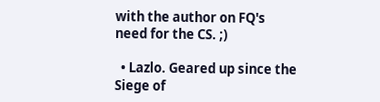with the author on FQ's need for the CS. ;)

  • Lazlo. Geared up since the Siege of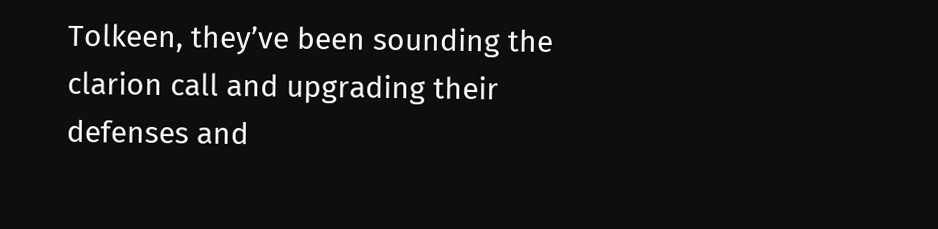Tolkeen, they’ve been sounding the clarion call and upgrading their defenses and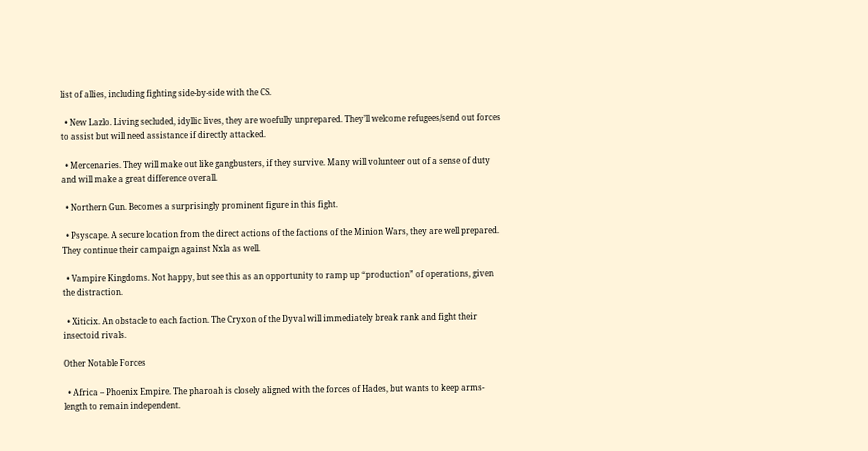list of allies, including fighting side-by-side with the CS.

  • New Lazlo. Living secluded, idyllic lives, they are woefully unprepared. They’ll welcome refugees/send out forces to assist but will need assistance if directly attacked.

  • Mercenaries. They will make out like gangbusters, if they survive. Many will volunteer out of a sense of duty and will make a great difference overall.

  • Northern Gun. Becomes a surprisingly prominent figure in this fight.

  • Psyscape. A secure location from the direct actions of the factions of the Minion Wars, they are well prepared. They continue their campaign against Nxla as well.

  • Vampire Kingdoms. Not happy, but see this as an opportunity to ramp up “production” of operations, given the distraction.

  • Xiticix. An obstacle to each faction. The Cryxon of the Dyval will immediately break rank and fight their insectoid rivals.

Other Notable Forces

  • Africa – Phoenix Empire. The pharoah is closely aligned with the forces of Hades, but wants to keep arms-length to remain independent.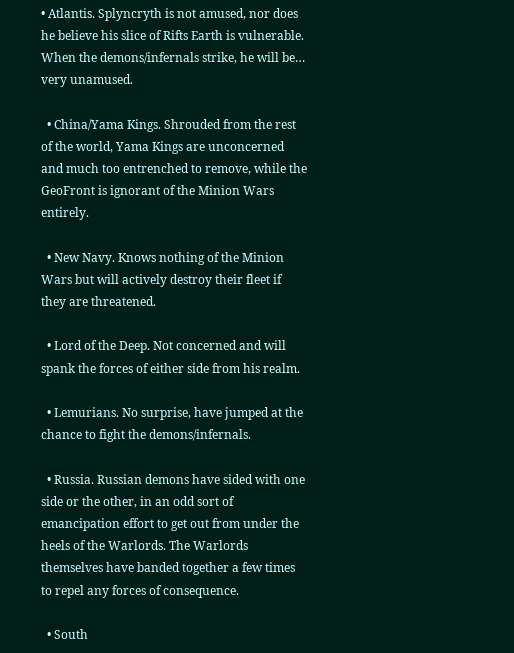• Atlantis. Splyncryth is not amused, nor does he believe his slice of Rifts Earth is vulnerable. When the demons/infernals strike, he will be… very unamused.

  • China/Yama Kings. Shrouded from the rest of the world, Yama Kings are unconcerned and much too entrenched to remove, while the GeoFront is ignorant of the Minion Wars entirely.

  • New Navy. Knows nothing of the Minion Wars but will actively destroy their fleet if they are threatened.

  • Lord of the Deep. Not concerned and will spank the forces of either side from his realm.

  • Lemurians. No surprise, have jumped at the chance to fight the demons/infernals.

  • Russia. Russian demons have sided with one side or the other, in an odd sort of emancipation effort to get out from under the heels of the Warlords. The Warlords themselves have banded together a few times to repel any forces of consequence.

  • South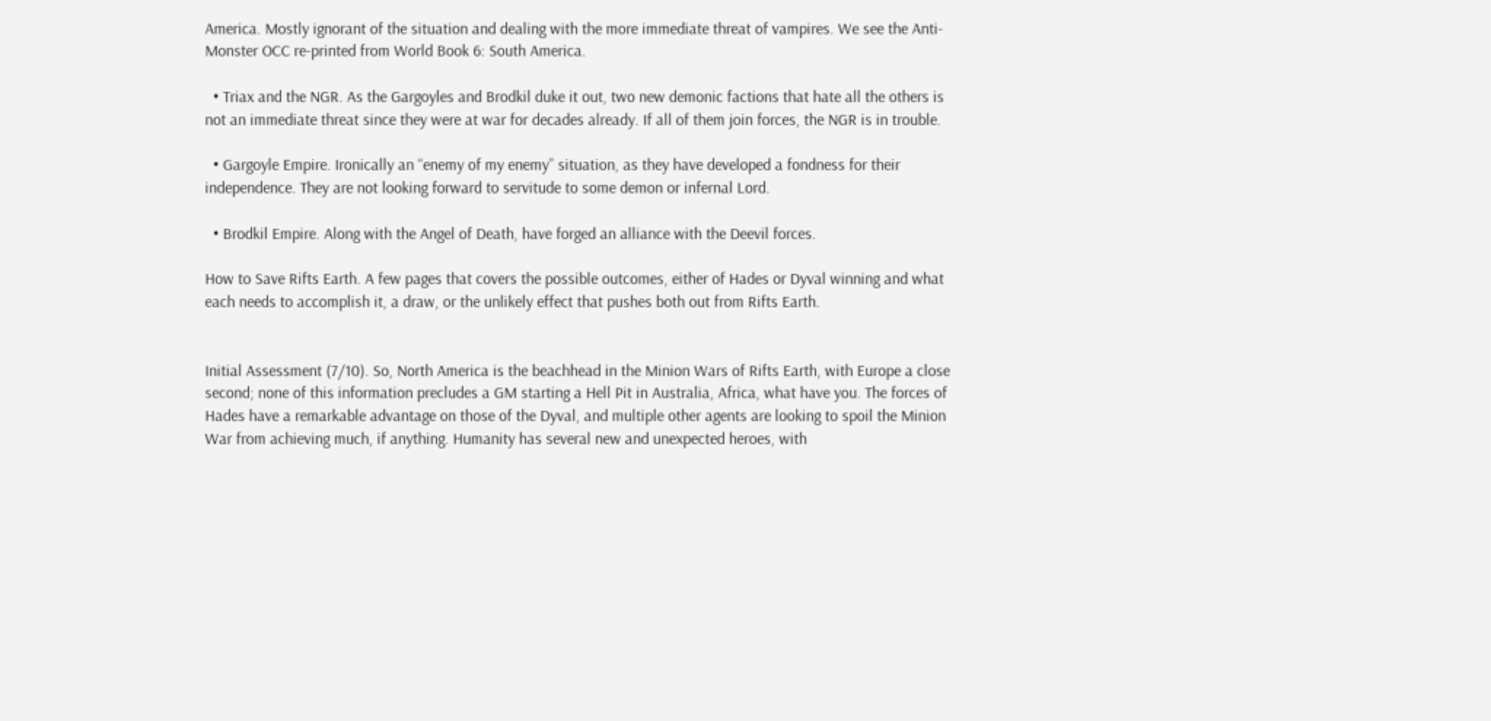America. Mostly ignorant of the situation and dealing with the more immediate threat of vampires. We see the Anti-Monster OCC re-printed from World Book 6: South America.

  • Triax and the NGR. As the Gargoyles and Brodkil duke it out, two new demonic factions that hate all the others is not an immediate threat since they were at war for decades already. If all of them join forces, the NGR is in trouble.

  • Gargoyle Empire. Ironically an “enemy of my enemy” situation, as they have developed a fondness for their independence. They are not looking forward to servitude to some demon or infernal Lord.

  • Brodkil Empire. Along with the Angel of Death, have forged an alliance with the Deevil forces.

How to Save Rifts Earth. A few pages that covers the possible outcomes, either of Hades or Dyval winning and what each needs to accomplish it, a draw, or the unlikely effect that pushes both out from Rifts Earth.


Initial Assessment (7/10). So, North America is the beachhead in the Minion Wars of Rifts Earth, with Europe a close second; none of this information precludes a GM starting a Hell Pit in Australia, Africa, what have you. The forces of Hades have a remarkable advantage on those of the Dyval, and multiple other agents are looking to spoil the Minion War from achieving much, if anything. Humanity has several new and unexpected heroes, with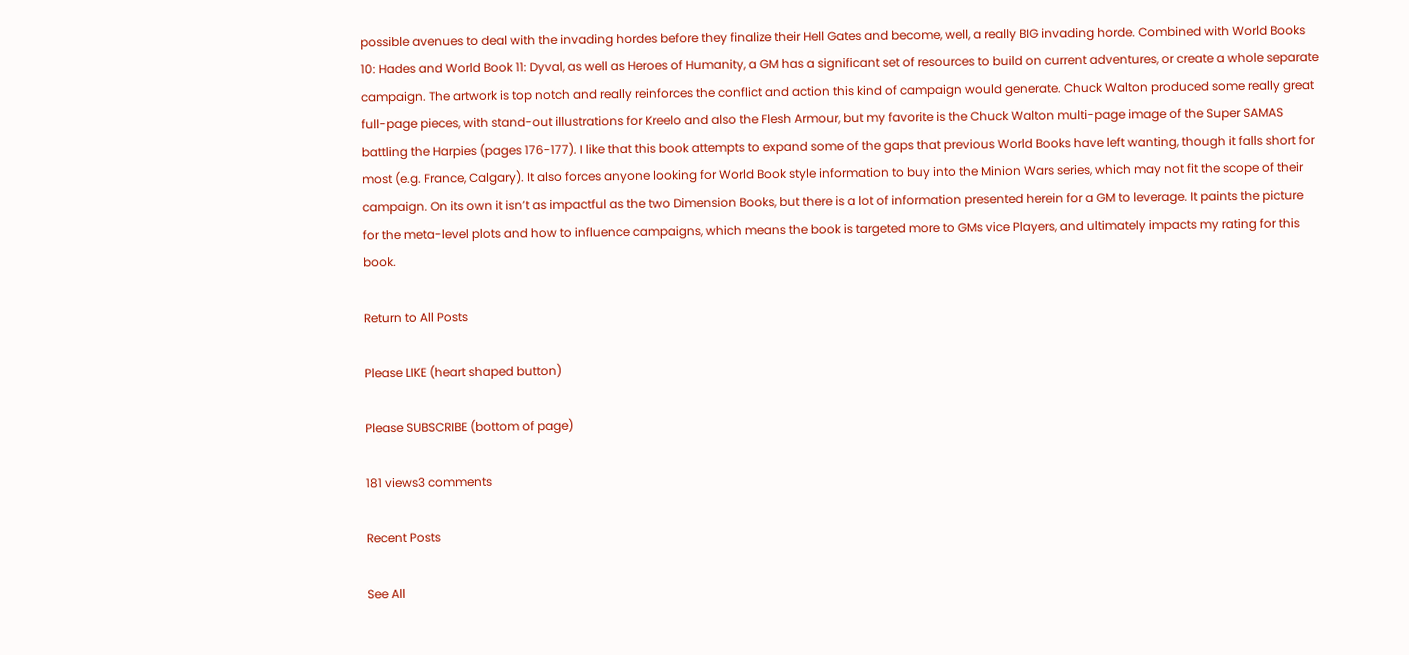possible avenues to deal with the invading hordes before they finalize their Hell Gates and become, well, a really BIG invading horde. Combined with World Books 10: Hades and World Book 11: Dyval, as well as Heroes of Humanity, a GM has a significant set of resources to build on current adventures, or create a whole separate campaign. The artwork is top notch and really reinforces the conflict and action this kind of campaign would generate. Chuck Walton produced some really great full-page pieces, with stand-out illustrations for Kreelo and also the Flesh Armour, but my favorite is the Chuck Walton multi-page image of the Super SAMAS battling the Harpies (pages 176-177). I like that this book attempts to expand some of the gaps that previous World Books have left wanting, though it falls short for most (e.g. France, Calgary). It also forces anyone looking for World Book style information to buy into the Minion Wars series, which may not fit the scope of their campaign. On its own it isn’t as impactful as the two Dimension Books, but there is a lot of information presented herein for a GM to leverage. It paints the picture for the meta-level plots and how to influence campaigns, which means the book is targeted more to GMs vice Players, and ultimately impacts my rating for this book.

Return to All Posts

Please LIKE (heart shaped button)

Please SUBSCRIBE (bottom of page)

181 views3 comments

Recent Posts

See All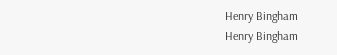Henry Bingham
Henry Bingham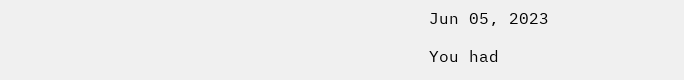Jun 05, 2023

You had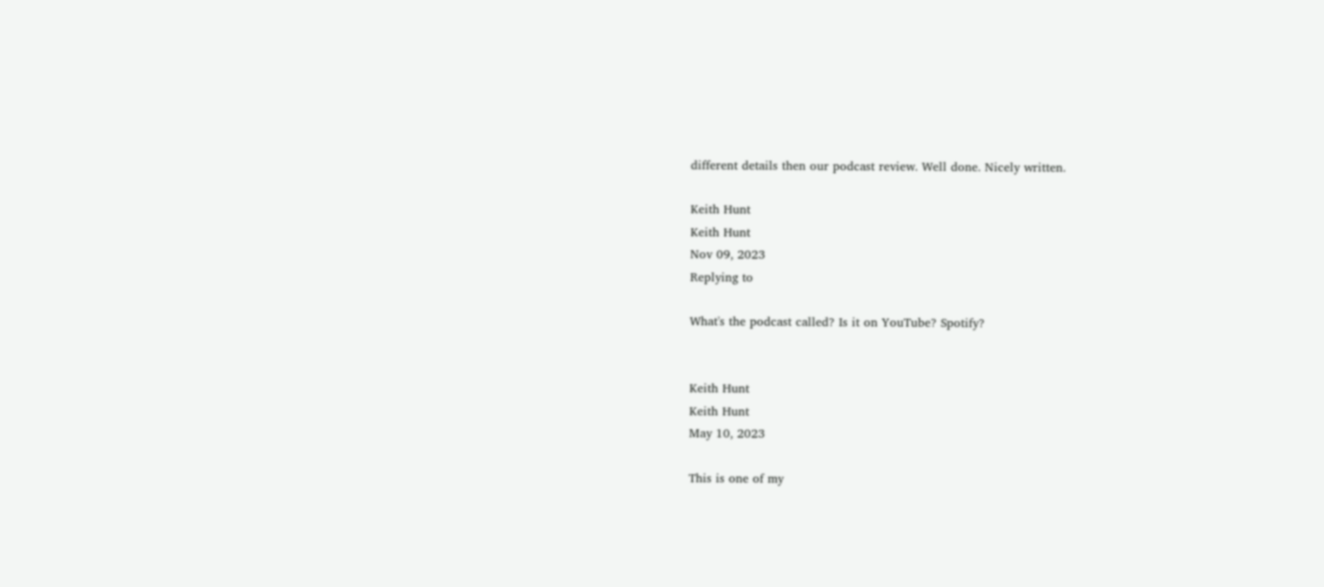different details then our podcast review. Well done. Nicely written.

Keith Hunt
Keith Hunt
Nov 09, 2023
Replying to

What's the podcast called? Is it on YouTube? Spotify?


Keith Hunt
Keith Hunt
May 10, 2023

This is one of my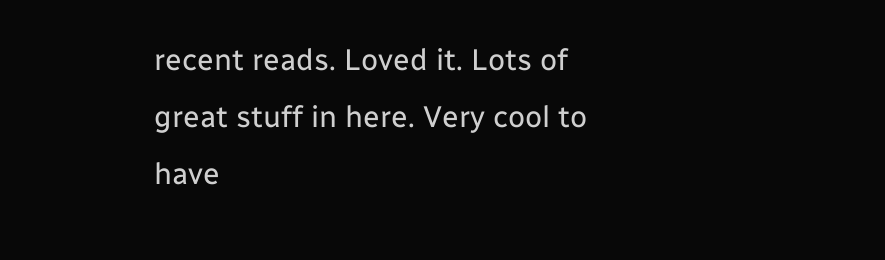recent reads. Loved it. Lots of great stuff in here. Very cool to have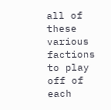all of these various factions to play off of each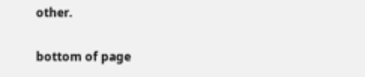other.

bottom of page